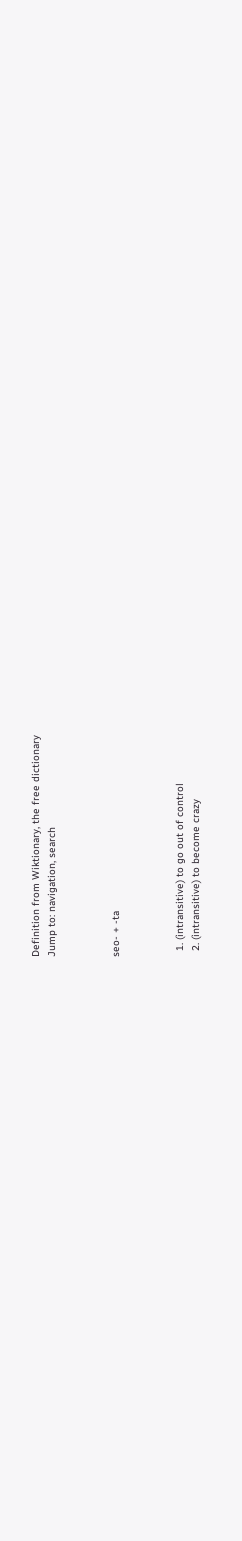Definition from Wiktionary, the free dictionary
Jump to: navigation, search



seo- + -ta



  1. (intransitive) to go out of control
  2. (intransitive) to become crazy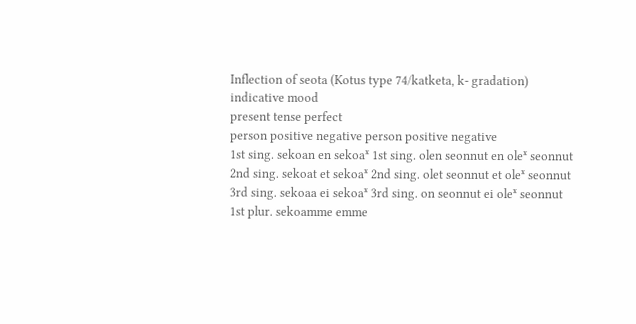Inflection of seota (Kotus type 74/katketa, k- gradation)
indicative mood
present tense perfect
person positive negative person positive negative
1st sing. sekoan en sekoaˣ 1st sing. olen seonnut en oleˣ seonnut
2nd sing. sekoat et sekoaˣ 2nd sing. olet seonnut et oleˣ seonnut
3rd sing. sekoaa ei sekoaˣ 3rd sing. on seonnut ei oleˣ seonnut
1st plur. sekoamme emme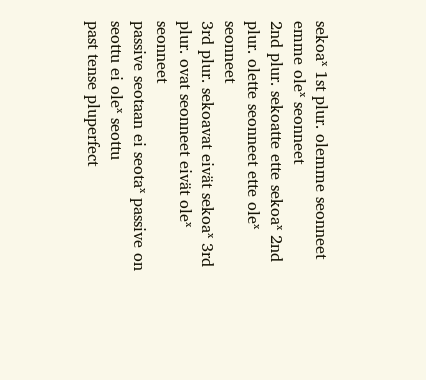sekoaˣ 1st plur. olemme seonneet emme oleˣ seonneet
2nd plur. sekoatte ette sekoaˣ 2nd plur. olette seonneet ette oleˣ seonneet
3rd plur. sekoavat eivät sekoaˣ 3rd plur. ovat seonneet eivät oleˣ seonneet
passive seotaan ei seotaˣ passive on seottu ei oleˣ seottu
past tense pluperfect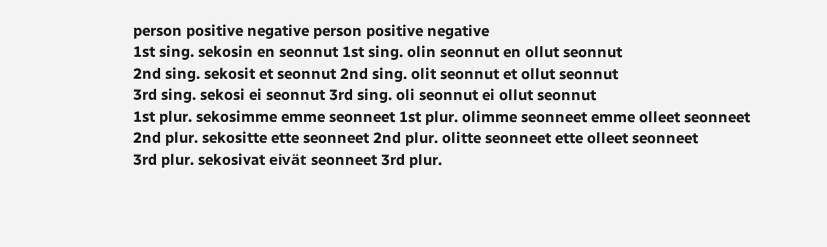person positive negative person positive negative
1st sing. sekosin en seonnut 1st sing. olin seonnut en ollut seonnut
2nd sing. sekosit et seonnut 2nd sing. olit seonnut et ollut seonnut
3rd sing. sekosi ei seonnut 3rd sing. oli seonnut ei ollut seonnut
1st plur. sekosimme emme seonneet 1st plur. olimme seonneet emme olleet seonneet
2nd plur. sekositte ette seonneet 2nd plur. olitte seonneet ette olleet seonneet
3rd plur. sekosivat eivät seonneet 3rd plur.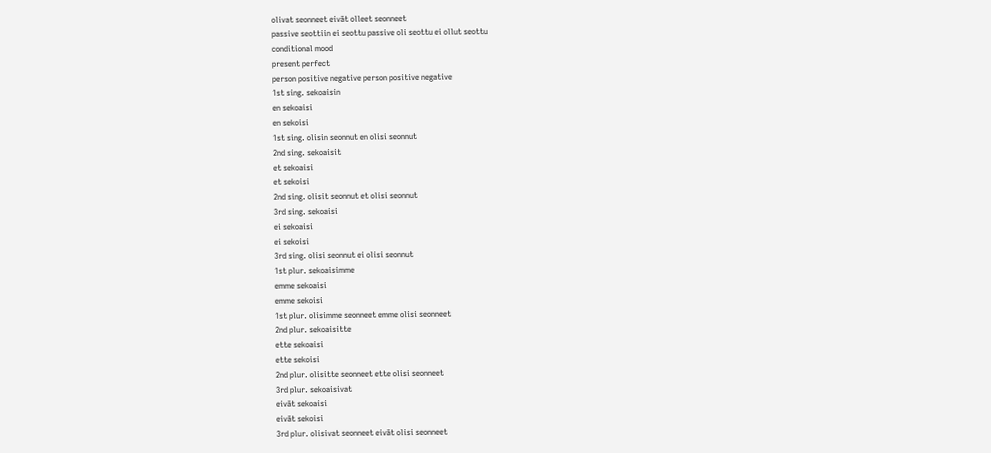olivat seonneet eivät olleet seonneet
passive seottiin ei seottu passive oli seottu ei ollut seottu
conditional mood
present perfect
person positive negative person positive negative
1st sing. sekoaisin
en sekoaisi
en sekoisi
1st sing. olisin seonnut en olisi seonnut
2nd sing. sekoaisit
et sekoaisi
et sekoisi
2nd sing. olisit seonnut et olisi seonnut
3rd sing. sekoaisi
ei sekoaisi
ei sekoisi
3rd sing. olisi seonnut ei olisi seonnut
1st plur. sekoaisimme
emme sekoaisi
emme sekoisi
1st plur. olisimme seonneet emme olisi seonneet
2nd plur. sekoaisitte
ette sekoaisi
ette sekoisi
2nd plur. olisitte seonneet ette olisi seonneet
3rd plur. sekoaisivat
eivät sekoaisi
eivät sekoisi
3rd plur. olisivat seonneet eivät olisi seonneet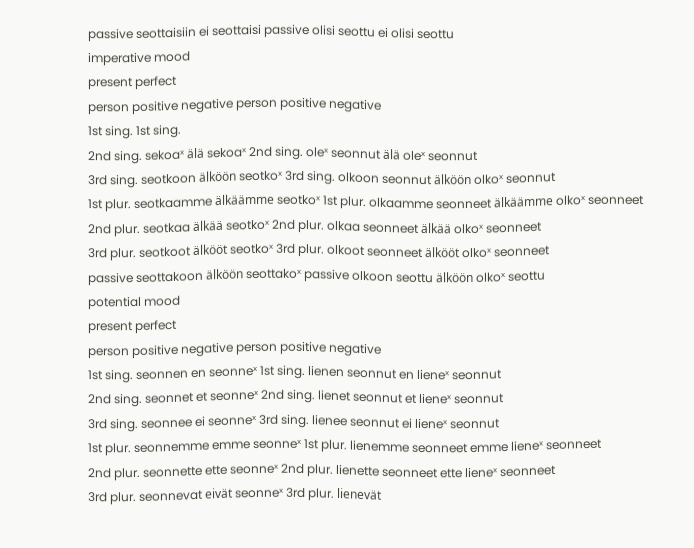passive seottaisiin ei seottaisi passive olisi seottu ei olisi seottu
imperative mood
present perfect
person positive negative person positive negative
1st sing. 1st sing.
2nd sing. sekoaˣ älä sekoaˣ 2nd sing. oleˣ seonnut älä oleˣ seonnut
3rd sing. seotkoon älköön seotkoˣ 3rd sing. olkoon seonnut älköön olkoˣ seonnut
1st plur. seotkaamme älkäämme seotkoˣ 1st plur. olkaamme seonneet älkäämme olkoˣ seonneet
2nd plur. seotkaa älkää seotkoˣ 2nd plur. olkaa seonneet älkää olkoˣ seonneet
3rd plur. seotkoot älkööt seotkoˣ 3rd plur. olkoot seonneet älkööt olkoˣ seonneet
passive seottakoon älköön seottakoˣ passive olkoon seottu älköön olkoˣ seottu
potential mood
present perfect
person positive negative person positive negative
1st sing. seonnen en seonneˣ 1st sing. lienen seonnut en lieneˣ seonnut
2nd sing. seonnet et seonneˣ 2nd sing. lienet seonnut et lieneˣ seonnut
3rd sing. seonnee ei seonneˣ 3rd sing. lienee seonnut ei lieneˣ seonnut
1st plur. seonnemme emme seonneˣ 1st plur. lienemme seonneet emme lieneˣ seonneet
2nd plur. seonnette ette seonneˣ 2nd plur. lienette seonneet ette lieneˣ seonneet
3rd plur. seonnevat eivät seonneˣ 3rd plur. lienevät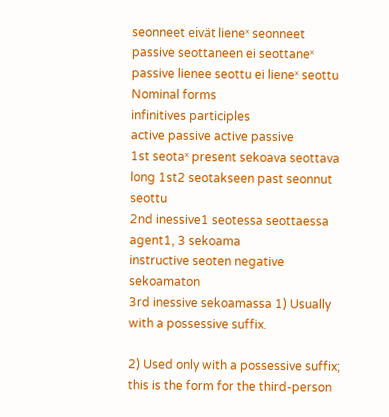seonneet eivät lieneˣ seonneet
passive seottaneen ei seottaneˣ passive lienee seottu ei lieneˣ seottu
Nominal forms
infinitives participles
active passive active passive
1st seotaˣ present sekoava seottava
long 1st2 seotakseen past seonnut seottu
2nd inessive1 seotessa seottaessa agent1, 3 sekoama
instructive seoten negative sekoamaton
3rd inessive sekoamassa 1) Usually with a possessive suffix.

2) Used only with a possessive suffix; this is the form for the third-person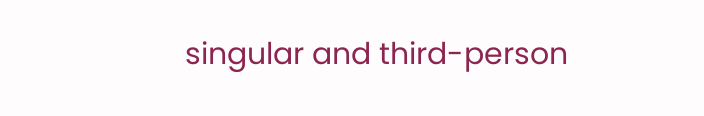singular and third-person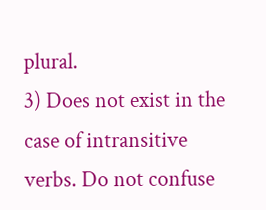plural.
3) Does not exist in the case of intransitive verbs. Do not confuse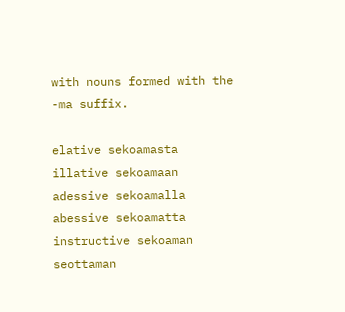with nouns formed with the -ma suffix.

elative sekoamasta
illative sekoamaan
adessive sekoamalla
abessive sekoamatta
instructive sekoaman seottaman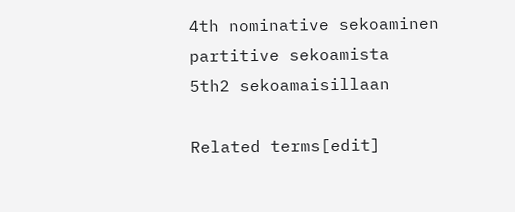4th nominative sekoaminen
partitive sekoamista
5th2 sekoamaisillaan

Related terms[edit]